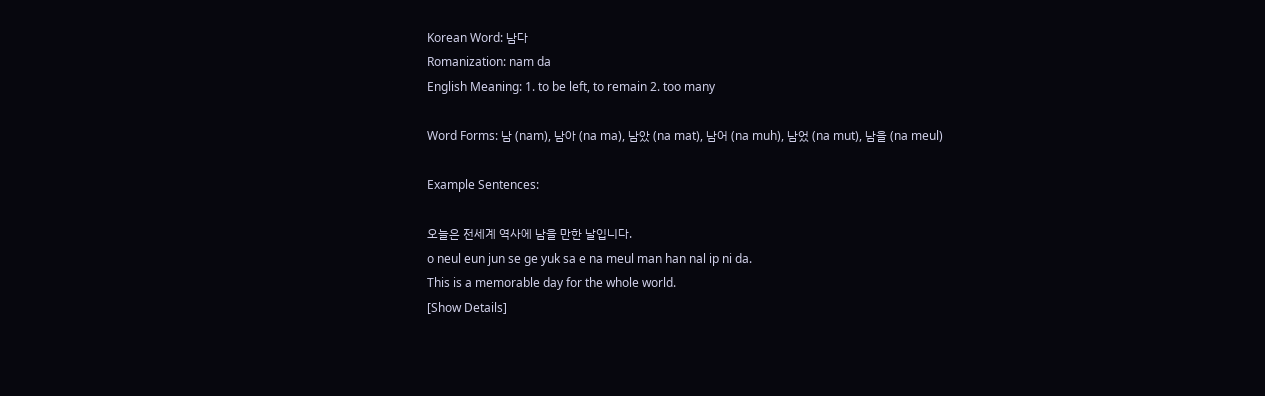Korean Word: 남다
Romanization: nam da
English Meaning: 1. to be left, to remain 2. too many

Word Forms: 남 (nam), 남아 (na ma), 남았 (na mat), 남어 (na muh), 남었 (na mut), 남을 (na meul)

Example Sentences:

오늘은 전세계 역사에 남을 만한 날입니다.
o neul eun jun se ge yuk sa e na meul man han nal ip ni da.
This is a memorable day for the whole world.
[Show Details]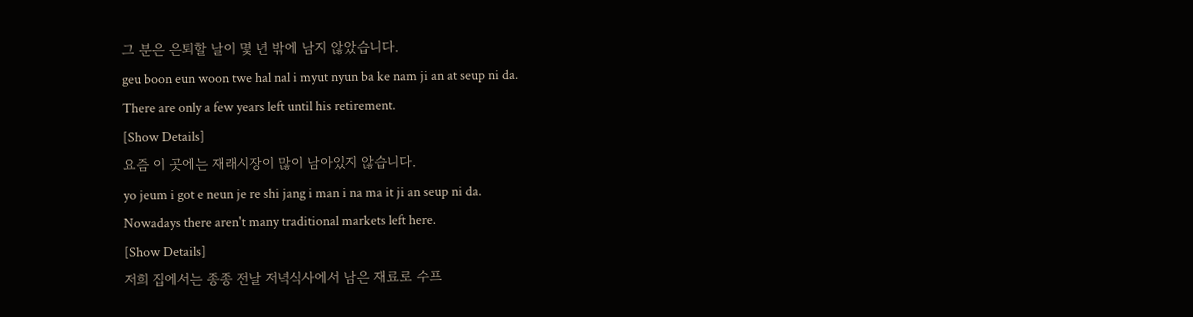그 분은 은퇴할 날이 몇 년 밖에 남지 않았습니다.
geu boon eun woon twe hal nal i myut nyun ba ke nam ji an at seup ni da.
There are only a few years left until his retirement.
[Show Details]
요즘 이 곳에는 재래시장이 많이 남아있지 않습니다.
yo jeum i got e neun je re shi jang i man i na ma it ji an seup ni da.
Nowadays there aren't many traditional markets left here.
[Show Details]
저희 집에서는 종종 전날 저녁식사에서 남은 재료로 수프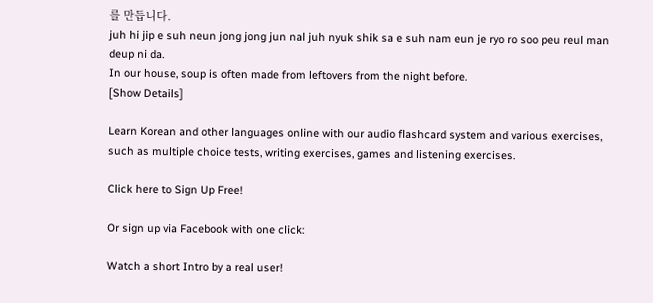를 만듭니다.
juh hi jip e suh neun jong jong jun nal juh nyuk shik sa e suh nam eun je ryo ro soo peu reul man deup ni da.
In our house, soup is often made from leftovers from the night before.
[Show Details]

Learn Korean and other languages online with our audio flashcard system and various exercises, such as multiple choice tests, writing exercises, games and listening exercises.

Click here to Sign Up Free!

Or sign up via Facebook with one click:

Watch a short Intro by a real user!